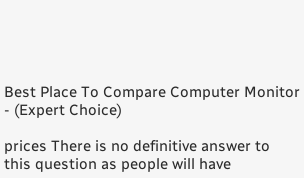Best Place To Compare Computer Monitor - (Expert Choice)

prices There is no definitive answer to this question as people will have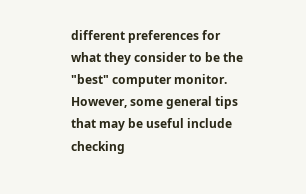different preferences for what they consider to be the "best" computer monitor. However, some general tips that may be useful include checking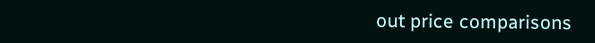out price comparisons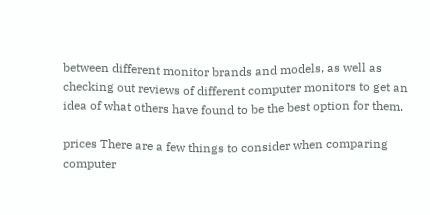between different monitor brands and models, as well as checking out reviews of different computer monitors to get an idea of what others have found to be the best option for them.

prices There are a few things to consider when comparing computer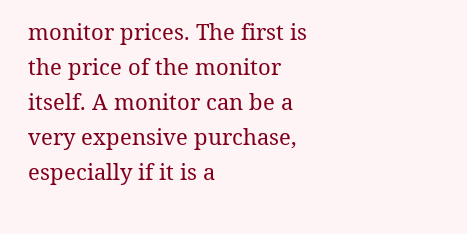monitor prices. The first is the price of the monitor itself. A monitor can be a very expensive purchase, especially if it is a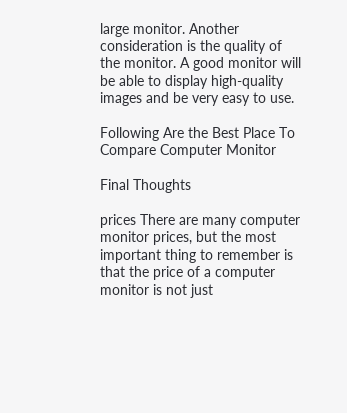large monitor. Another consideration is the quality of the monitor. A good monitor will be able to display high-quality images and be very easy to use.

Following Are the Best Place To Compare Computer Monitor

Final Thoughts

prices There are many computer monitor prices, but the most important thing to remember is that the price of a computer monitor is not just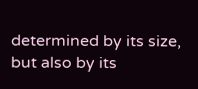determined by its size, but also by its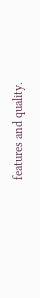features and quality.